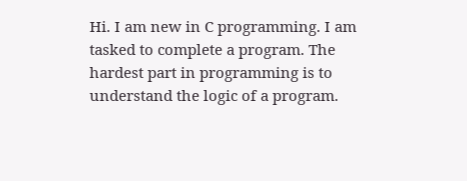Hi. I am new in C programming. I am tasked to complete a program. The hardest part in programming is to understand the logic of a program.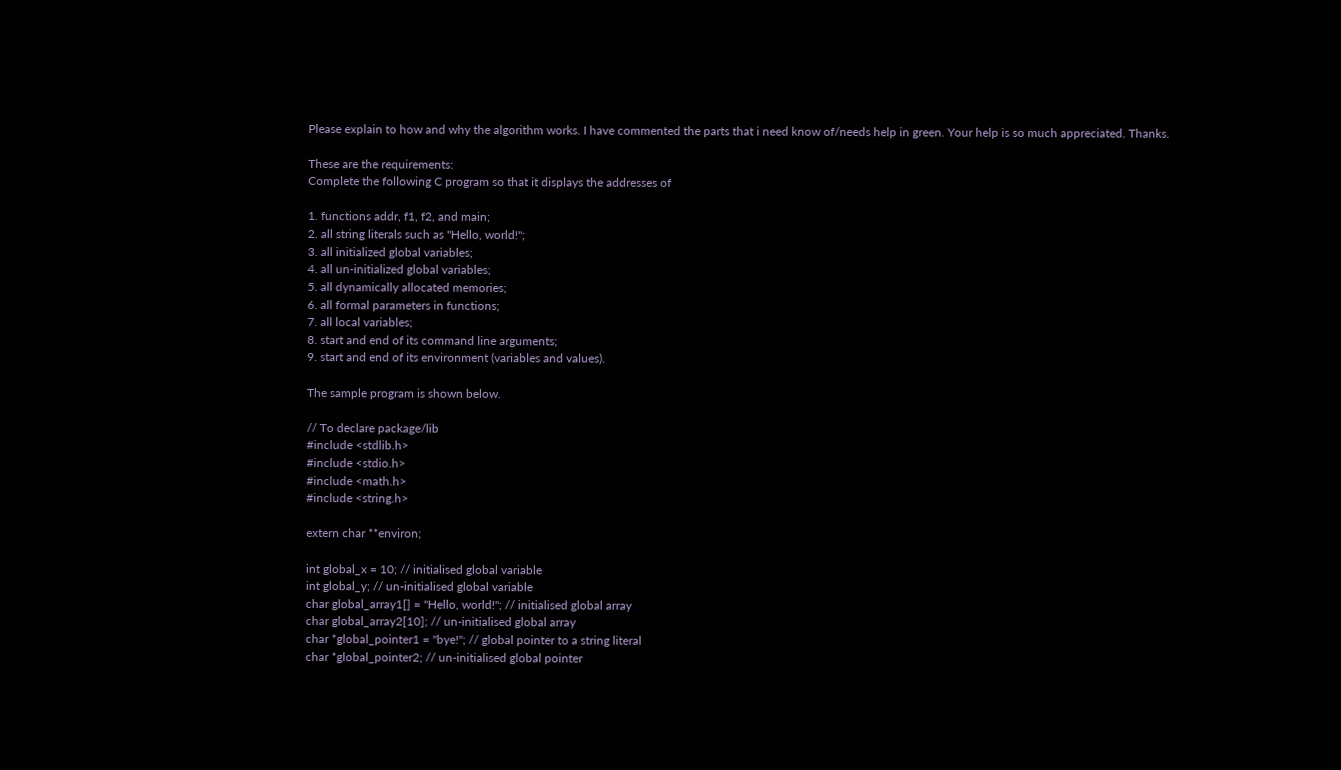Please explain to how and why the algorithm works. I have commented the parts that i need know of/needs help in green. Your help is so much appreciated. Thanks.

These are the requirements:
Complete the following C program so that it displays the addresses of

1. functions addr, f1, f2, and main;
2. all string literals such as "Hello, world!";
3. all initialized global variables;
4. all un-initialized global variables;
5. all dynamically allocated memories;
6. all formal parameters in functions;
7. all local variables;
8. start and end of its command line arguments;
9. start and end of its environment (variables and values).

The sample program is shown below.

// To declare package/lib
#include <stdlib.h>
#include <stdio.h>
#include <math.h>
#include <string.h>

extern char **environ;

int global_x = 10; // initialised global variable
int global_y; // un-initialised global variable
char global_array1[] = "Hello, world!"; // initialised global array
char global_array2[10]; // un-initialised global array
char *global_pointer1 = "bye!"; // global pointer to a string literal
char *global_pointer2; // un-initialised global pointer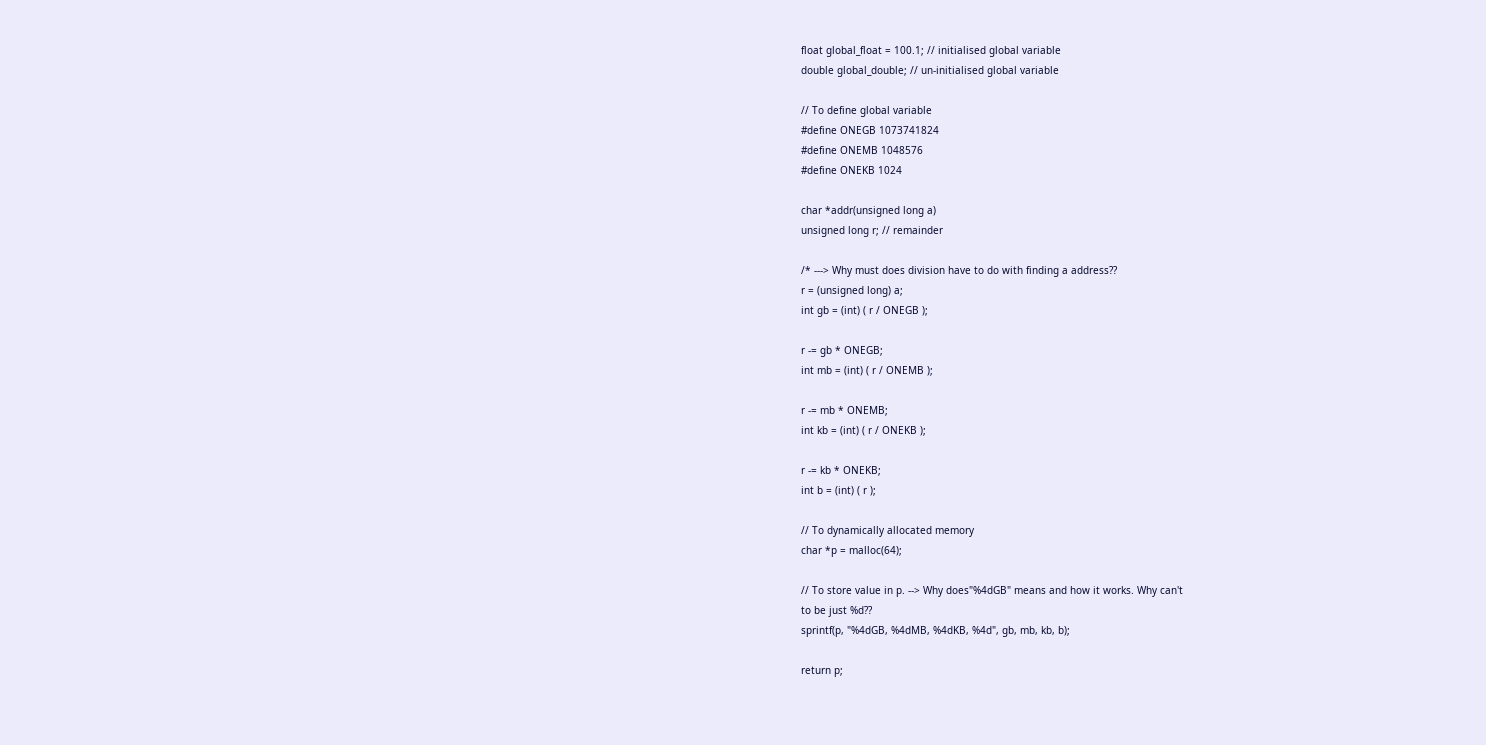float global_float = 100.1; // initialised global variable
double global_double; // un-initialised global variable

// To define global variable
#define ONEGB 1073741824
#define ONEMB 1048576
#define ONEKB 1024

char *addr(unsigned long a)
unsigned long r; // remainder

/* ---> Why must does division have to do with finding a address??
r = (unsigned long) a;
int gb = (int) ( r / ONEGB );

r -= gb * ONEGB;
int mb = (int) ( r / ONEMB );

r -= mb * ONEMB;
int kb = (int) ( r / ONEKB );

r -= kb * ONEKB;
int b = (int) ( r );

// To dynamically allocated memory
char *p = malloc(64);

// To store value in p. --> Why does"%4dGB" means and how it works. Why can't
to be just %d??
sprintf(p, "%4dGB, %4dMB, %4dKB, %4d", gb, mb, kb, b);

return p;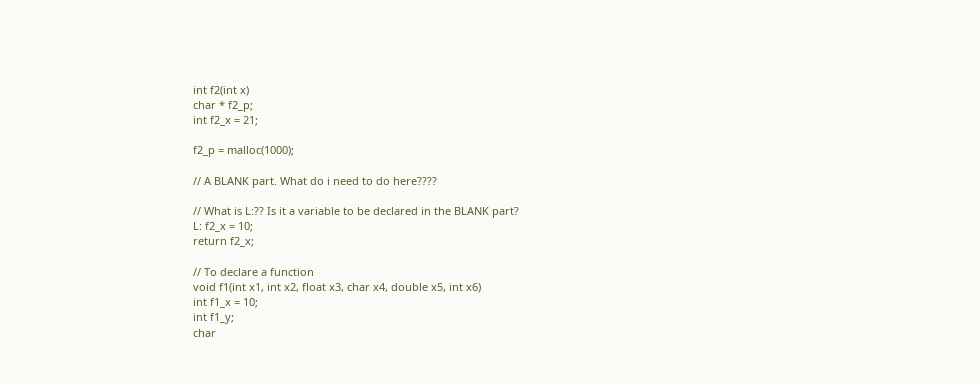int f2(int x)
char * f2_p;
int f2_x = 21;

f2_p = malloc(1000);

// A BLANK part. What do i need to do here????

// What is L:?? Is it a variable to be declared in the BLANK part?
L: f2_x = 10;
return f2_x;

// To declare a function
void f1(int x1, int x2, float x3, char x4, double x5, int x6)
int f1_x = 10;
int f1_y;
char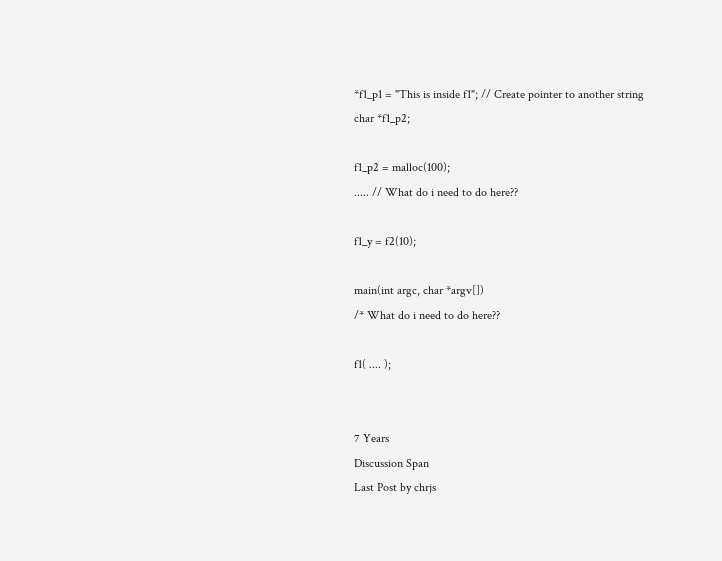*f1_p1 = "This is inside f1"; // Create pointer to another string
char *f1_p2;

f1_p2 = malloc(100);
..... // What do i need to do here??

f1_y = f2(10);

main(int argc, char *argv[])
/* What do i need to do here??

f1( .... );


7 Years
Discussion Span
Last Post by chrjs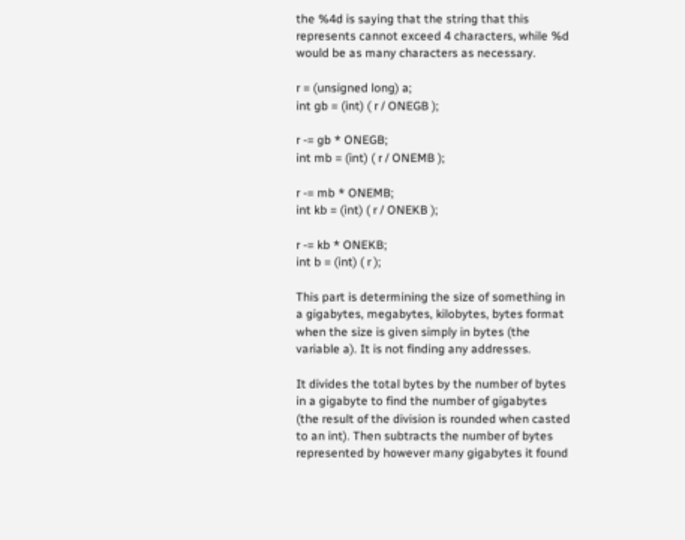the %4d is saying that the string that this represents cannot exceed 4 characters, while %d would be as many characters as necessary.

r = (unsigned long) a;
int gb = (int) ( r / ONEGB );

r -= gb * ONEGB;
int mb = (int) ( r / ONEMB );

r -= mb * ONEMB;
int kb = (int) ( r / ONEKB );

r -= kb * ONEKB;
int b = (int) ( r );

This part is determining the size of something in a gigabytes, megabytes, kilobytes, bytes format when the size is given simply in bytes (the variable a). It is not finding any addresses.

It divides the total bytes by the number of bytes in a gigabyte to find the number of gigabytes (the result of the division is rounded when casted to an int). Then subtracts the number of bytes represented by however many gigabytes it found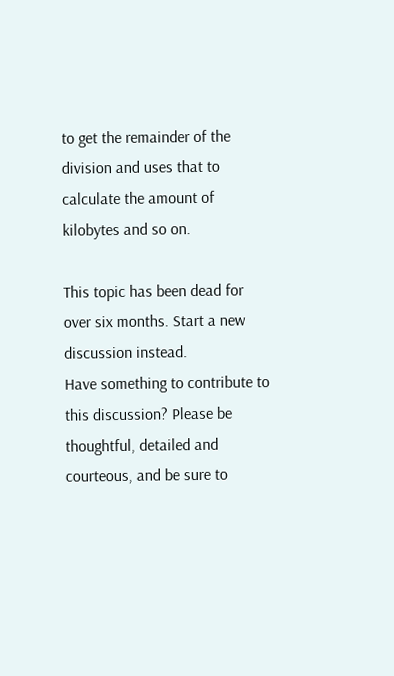to get the remainder of the division and uses that to calculate the amount of kilobytes and so on.

This topic has been dead for over six months. Start a new discussion instead.
Have something to contribute to this discussion? Please be thoughtful, detailed and courteous, and be sure to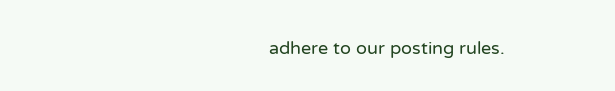adhere to our posting rules.